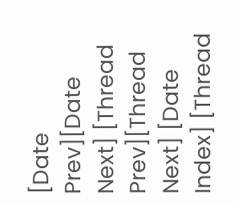[Date Prev][Date Next] [Thread Prev][Thread Next] [Date Index] [Thread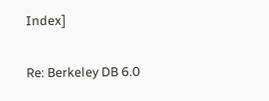Index]

Re: Berkeley DB 6.0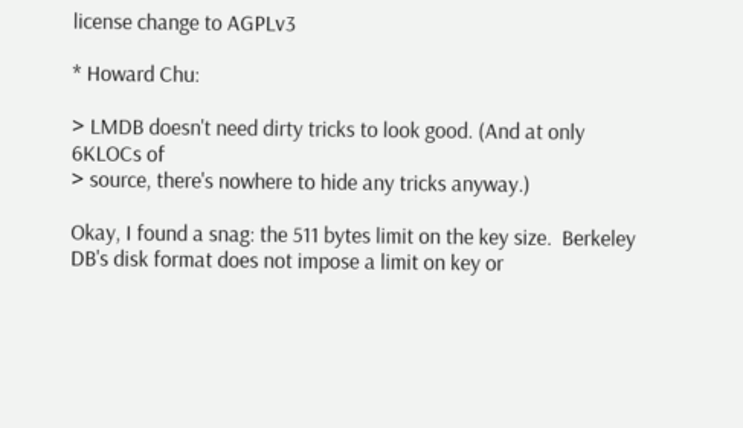license change to AGPLv3

* Howard Chu:

> LMDB doesn't need dirty tricks to look good. (And at only 6KLOCs of
> source, there's nowhere to hide any tricks anyway.)

Okay, I found a snag: the 511 bytes limit on the key size.  Berkeley
DB's disk format does not impose a limit on key or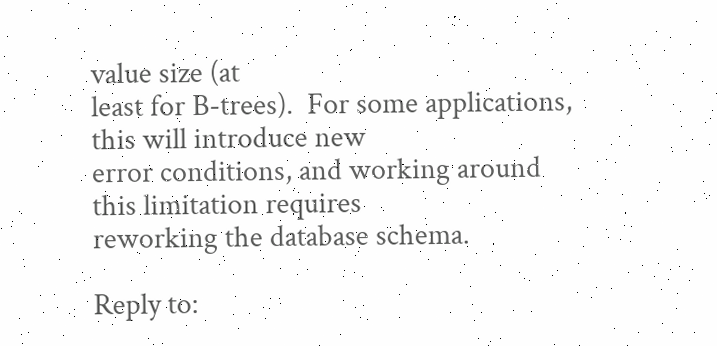value size (at
least for B-trees).  For some applications, this will introduce new
error conditions, and working around this limitation requires
reworking the database schema.

Reply to: